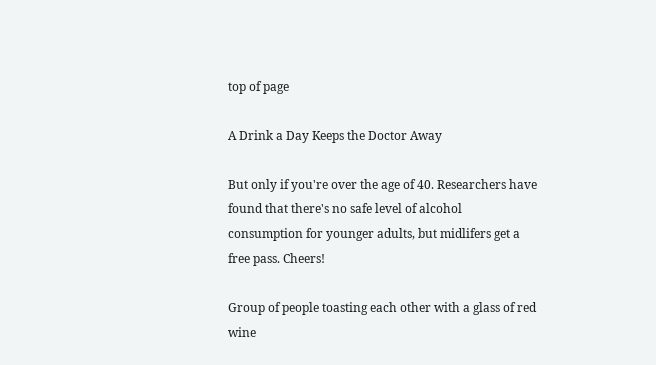top of page

A Drink a Day Keeps the Doctor Away

But only if you're over the age of 40. Researchers have found that there's no safe level of alcohol consumption for younger adults, but midlifers get a free pass. Cheers!

Group of people toasting each other with a glass of red wine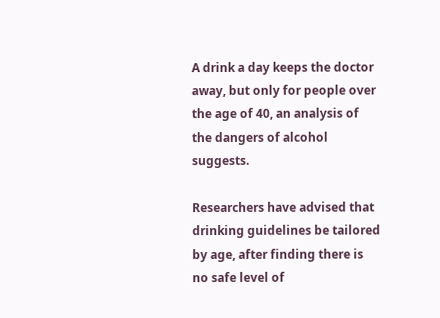A drink a day keeps the doctor away, but only for people over the age of 40, an analysis of the dangers of alcohol suggests.

Researchers have advised that drinking guidelines be tailored by age, after finding there is no safe level of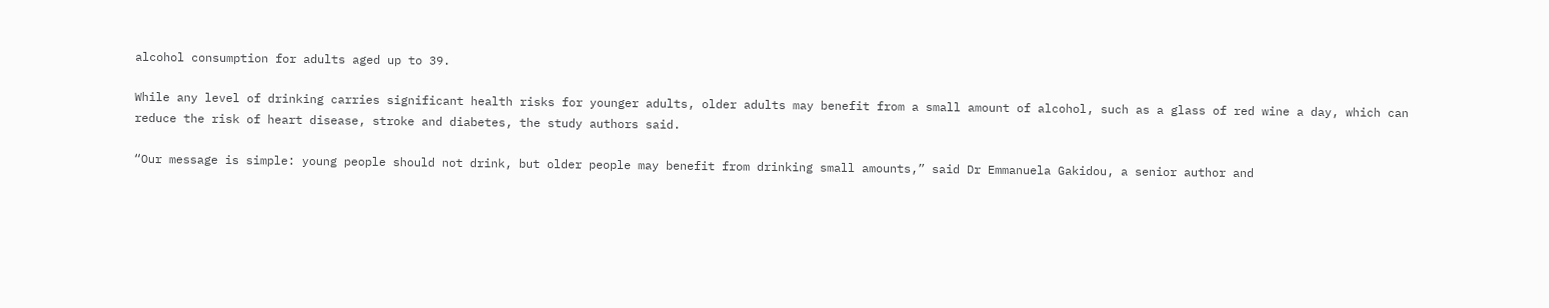alcohol consumption for adults aged up to 39.

While any level of drinking carries significant health risks for younger adults, older adults may benefit from a small amount of alcohol, such as a glass of red wine a day, which can reduce the risk of heart disease, stroke and diabetes, the study authors said.

“Our message is simple: young people should not drink, but older people may benefit from drinking small amounts,” said Dr Emmanuela Gakidou, a senior author and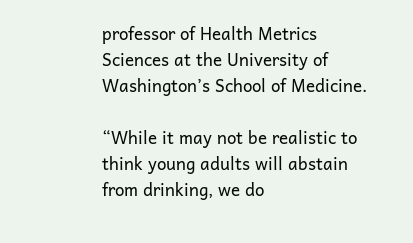professor of Health Metrics Sciences at the University of Washington’s School of Medicine.

“While it may not be realistic to think young adults will abstain from drinking, we do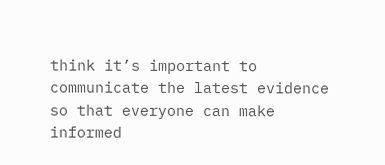think it’s important to communicate the latest evidence so that everyone can make informed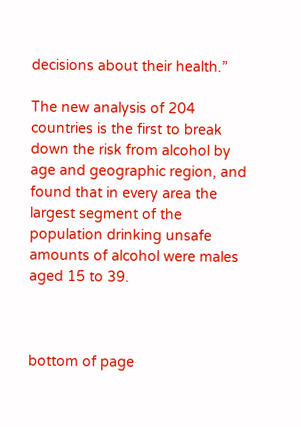decisions about their health.”

The new analysis of 204 countries is the first to break down the risk from alcohol by age and geographic region, and found that in every area the largest segment of the population drinking unsafe amounts of alcohol were males aged 15 to 39.



bottom of page